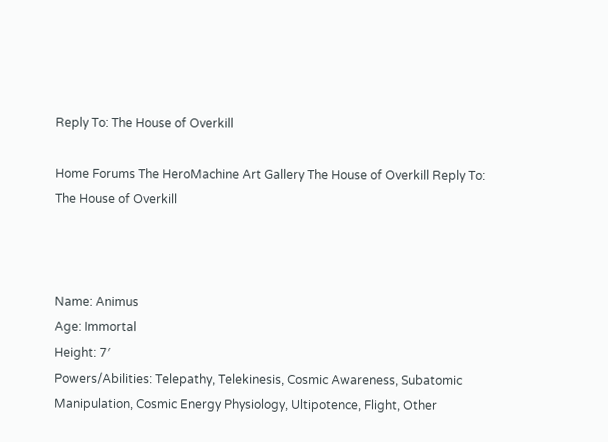Reply To: The House of Overkill

Home Forums The HeroMachine Art Gallery The House of Overkill Reply To: The House of Overkill



Name: Animus
Age: Immortal
Height: 7′
Powers/Abilities: Telepathy, Telekinesis, Cosmic Awareness, Subatomic Manipulation, Cosmic Energy Physiology, Ultipotence, Flight, Other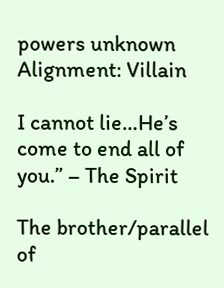powers unknown
Alignment: Villain

I cannot lie…He’s come to end all of you.” – The Spirit

The brother/parallel of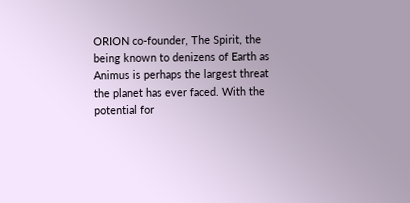ORION co-founder, The Spirit, the being known to denizens of Earth as Animus is perhaps the largest threat the planet has ever faced. With the potential for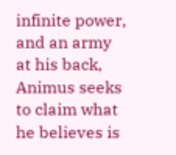infinite power, and an army at his back, Animus seeks to claim what he believes is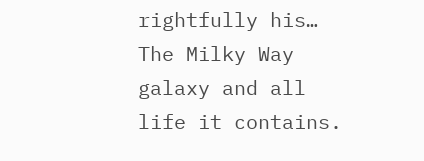rightfully his… The Milky Way galaxy and all life it contains.